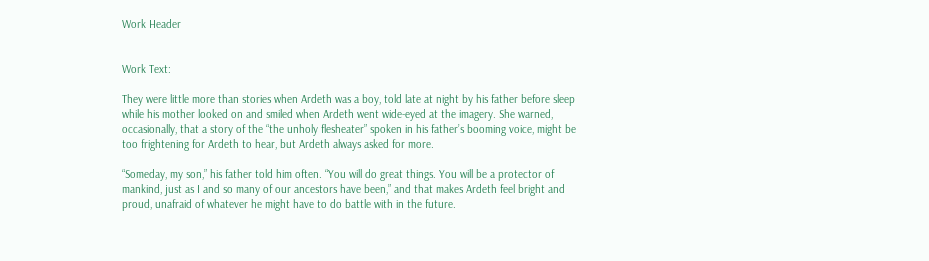Work Header


Work Text:

They were little more than stories when Ardeth was a boy, told late at night by his father before sleep while his mother looked on and smiled when Ardeth went wide-eyed at the imagery. She warned, occasionally, that a story of the “the unholy flesheater” spoken in his father’s booming voice, might be too frightening for Ardeth to hear, but Ardeth always asked for more.

“Someday, my son,” his father told him often. “You will do great things. You will be a protector of mankind, just as I and so many of our ancestors have been,” and that makes Ardeth feel bright and proud, unafraid of whatever he might have to do battle with in the future.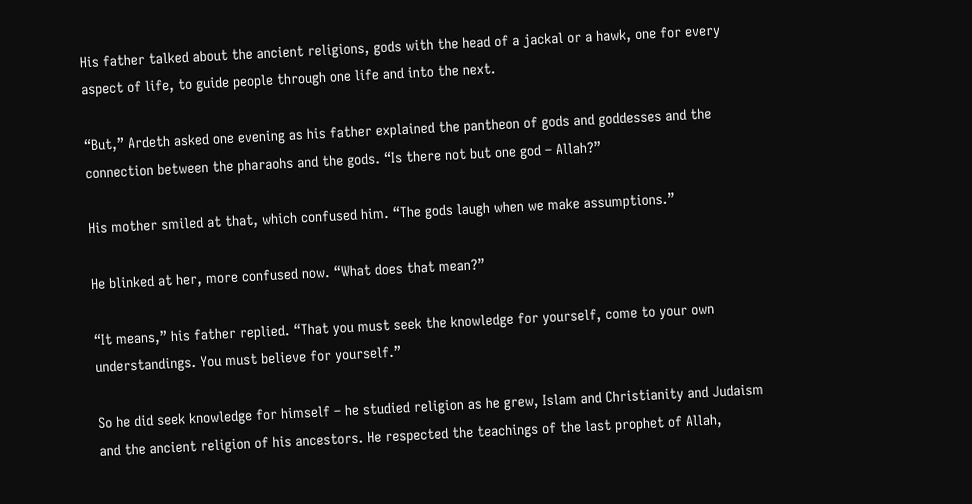His father talked about the ancient religions, gods with the head of a jackal or a hawk, one for every aspect of life, to guide people through one life and into the next.

“But,” Ardeth asked one evening as his father explained the pantheon of gods and goddesses and the connection between the pharaohs and the gods. “Is there not but one god – Allah?”

His mother smiled at that, which confused him. “The gods laugh when we make assumptions.”

He blinked at her, more confused now. “What does that mean?”

“It means,” his father replied. “That you must seek the knowledge for yourself, come to your own understandings. You must believe for yourself.”

So he did seek knowledge for himself – he studied religion as he grew, Islam and Christianity and Judaism and the ancient religion of his ancestors. He respected the teachings of the last prophet of Allah,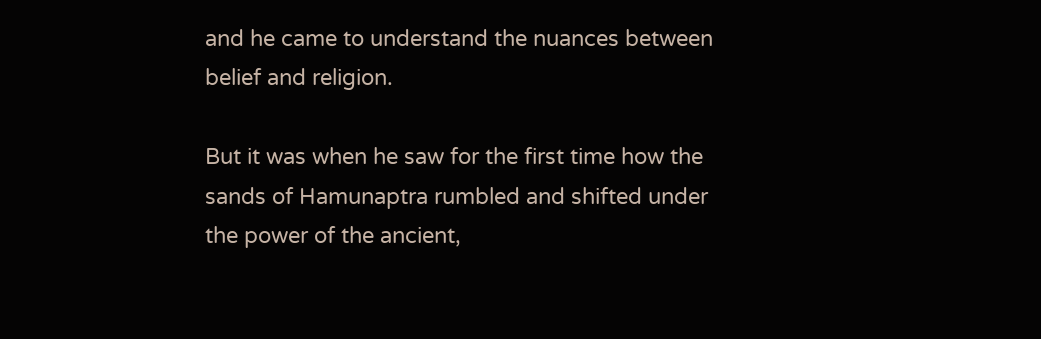and he came to understand the nuances between belief and religion.

But it was when he saw for the first time how the sands of Hamunaptra rumbled and shifted under the power of the ancient,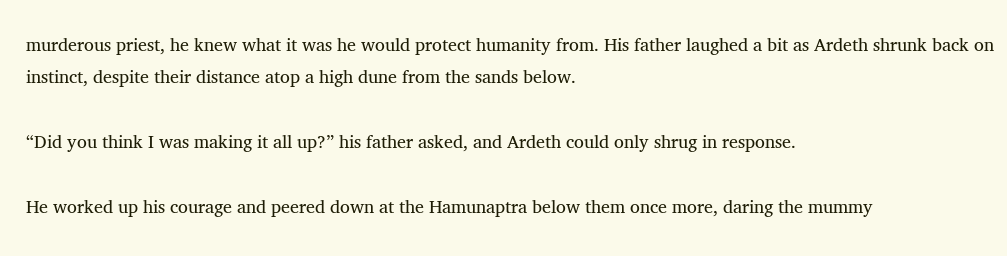murderous priest, he knew what it was he would protect humanity from. His father laughed a bit as Ardeth shrunk back on instinct, despite their distance atop a high dune from the sands below.

“Did you think I was making it all up?” his father asked, and Ardeth could only shrug in response.

He worked up his courage and peered down at the Hamunaptra below them once more, daring the mummy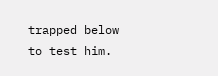trapped below to test him.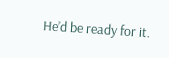He’d be ready for it.